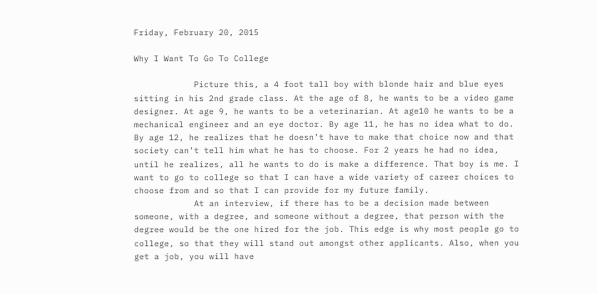Friday, February 20, 2015

Why I Want To Go To College

            Picture this, a 4 foot tall boy with blonde hair and blue eyes sitting in his 2nd grade class. At the age of 8, he wants to be a video game designer. At age 9, he wants to be a veterinarian. At age10 he wants to be a mechanical engineer and an eye doctor. By age 11, he has no idea what to do. By age 12, he realizes that he doesn’t have to make that choice now and that society can’t tell him what he has to choose. For 2 years he had no idea, until he realizes, all he wants to do is make a difference. That boy is me. I want to go to college so that I can have a wide variety of career choices to choose from and so that I can provide for my future family.
            At an interview, if there has to be a decision made between someone, with a degree, and someone without a degree, that person with the degree would be the one hired for the job. This edge is why most people go to college, so that they will stand out amongst other applicants. Also, when you get a job, you will have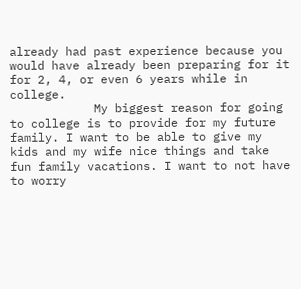already had past experience because you would have already been preparing for it for 2, 4, or even 6 years while in college.
            My biggest reason for going to college is to provide for my future family. I want to be able to give my kids and my wife nice things and take fun family vacations. I want to not have to worry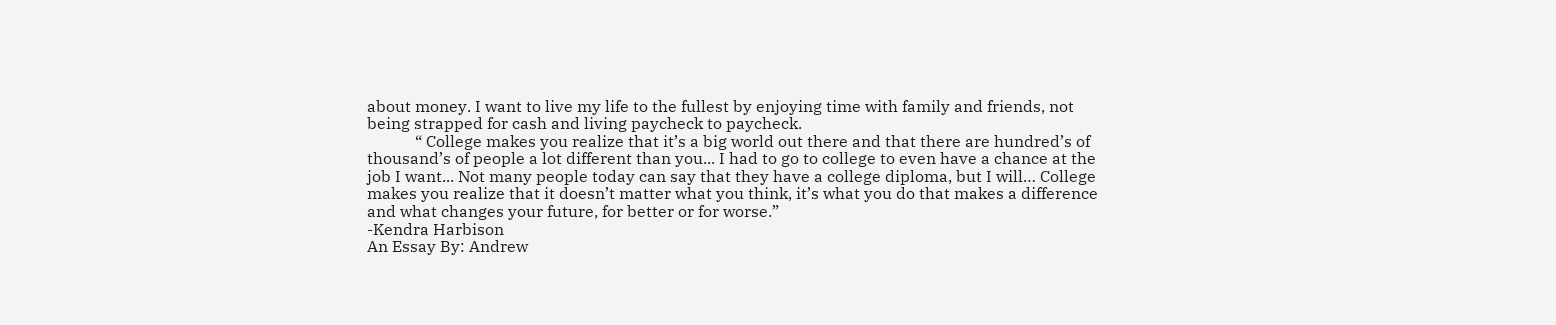about money. I want to live my life to the fullest by enjoying time with family and friends, not being strapped for cash and living paycheck to paycheck.
            “ College makes you realize that it’s a big world out there and that there are hundred’s of thousand’s of people a lot different than you... I had to go to college to even have a chance at the job I want... Not many people today can say that they have a college diploma, but I will… College makes you realize that it doesn’t matter what you think, it’s what you do that makes a difference and what changes your future, for better or for worse.”
-Kendra Harbison
An Essay By: Andrew